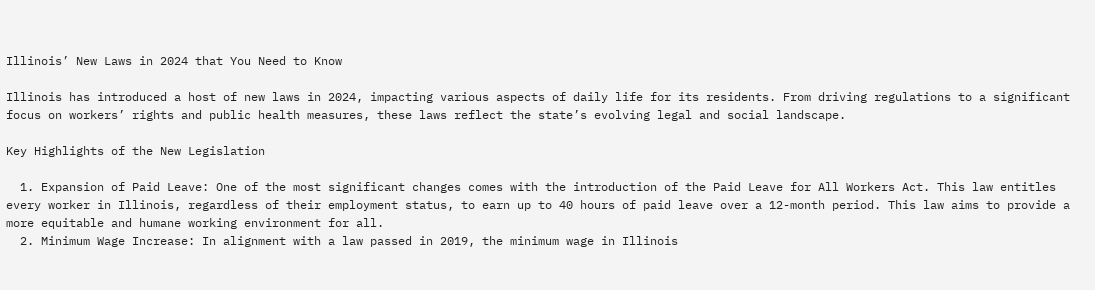Illinois’ New Laws in 2024 that You Need to Know

Illinois has introduced a host of new laws in 2024, impacting various aspects of daily life for its residents. From driving regulations to a significant focus on workers’ rights and public health measures, these laws reflect the state’s evolving legal and social landscape.

Key Highlights of the New Legislation

  1. Expansion of Paid Leave: One of the most significant changes comes with the introduction of the Paid Leave for All Workers Act. This law entitles every worker in Illinois, regardless of their employment status, to earn up to 40 hours of paid leave over a 12-month period. This law aims to provide a more equitable and humane working environment for all.
  2. Minimum Wage Increase: In alignment with a law passed in 2019, the minimum wage in Illinois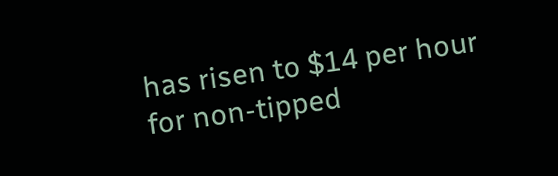has risen to $14 per hour for non-tipped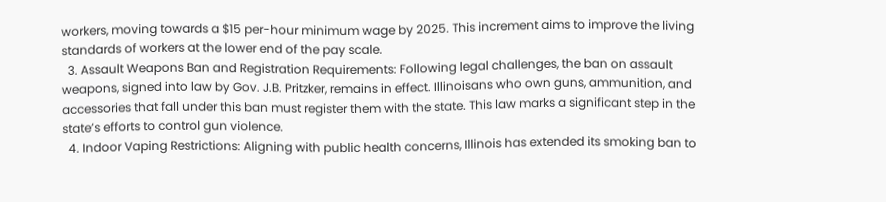workers, moving towards a $15 per-hour minimum wage by 2025. This increment aims to improve the living standards of workers at the lower end of the pay scale.
  3. Assault Weapons Ban and Registration Requirements: Following legal challenges, the ban on assault weapons, signed into law by Gov. J.B. Pritzker, remains in effect. Illinoisans who own guns, ammunition, and accessories that fall under this ban must register them with the state. This law marks a significant step in the state’s efforts to control gun violence.
  4. Indoor Vaping Restrictions: Aligning with public health concerns, Illinois has extended its smoking ban to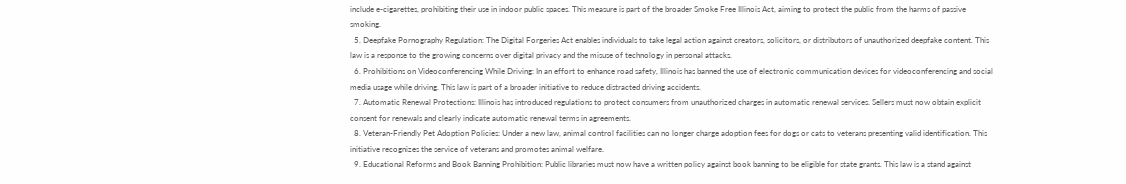include e-cigarettes, prohibiting their use in indoor public spaces. This measure is part of the broader Smoke Free Illinois Act, aiming to protect the public from the harms of passive smoking.
  5. Deepfake Pornography Regulation: The Digital Forgeries Act enables individuals to take legal action against creators, solicitors, or distributors of unauthorized deepfake content. This law is a response to the growing concerns over digital privacy and the misuse of technology in personal attacks.
  6. Prohibitions on Videoconferencing While Driving: In an effort to enhance road safety, Illinois has banned the use of electronic communication devices for videoconferencing and social media usage while driving. This law is part of a broader initiative to reduce distracted driving accidents.
  7. Automatic Renewal Protections: Illinois has introduced regulations to protect consumers from unauthorized charges in automatic renewal services. Sellers must now obtain explicit consent for renewals and clearly indicate automatic renewal terms in agreements.
  8. Veteran-Friendly Pet Adoption Policies: Under a new law, animal control facilities can no longer charge adoption fees for dogs or cats to veterans presenting valid identification. This initiative recognizes the service of veterans and promotes animal welfare.
  9. Educational Reforms and Book Banning Prohibition: Public libraries must now have a written policy against book banning to be eligible for state grants. This law is a stand against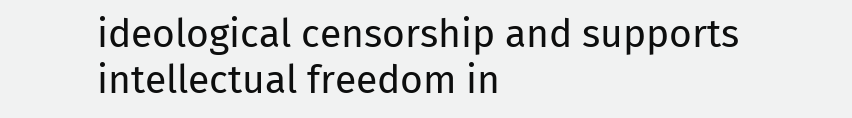ideological censorship and supports intellectual freedom in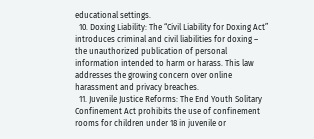educational settings.
  10. Doxing Liability: The “Civil Liability for Doxing Act” introduces criminal and civil liabilities for doxing – the unauthorized publication of personal information intended to harm or harass. This law addresses the growing concern over online harassment and privacy breaches.
  11. Juvenile Justice Reforms: The End Youth Solitary Confinement Act prohibits the use of confinement rooms for children under 18 in juvenile or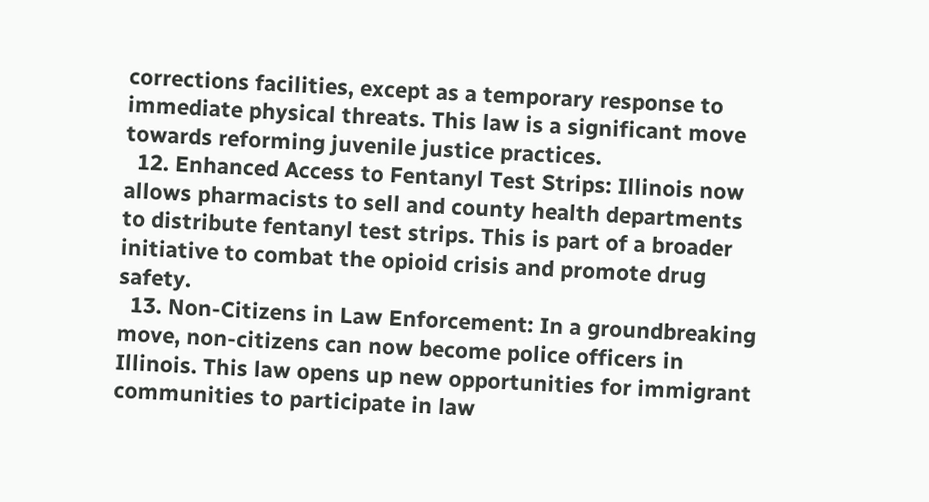corrections facilities, except as a temporary response to immediate physical threats. This law is a significant move towards reforming juvenile justice practices.
  12. Enhanced Access to Fentanyl Test Strips: Illinois now allows pharmacists to sell and county health departments to distribute fentanyl test strips. This is part of a broader initiative to combat the opioid crisis and promote drug safety.
  13. Non-Citizens in Law Enforcement: In a groundbreaking move, non-citizens can now become police officers in Illinois. This law opens up new opportunities for immigrant communities to participate in law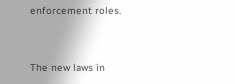enforcement roles.


The new laws in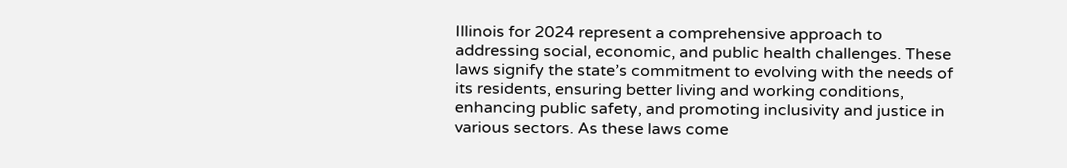Illinois for 2024 represent a comprehensive approach to addressing social, economic, and public health challenges. These laws signify the state’s commitment to evolving with the needs of its residents, ensuring better living and working conditions, enhancing public safety, and promoting inclusivity and justice in various sectors. As these laws come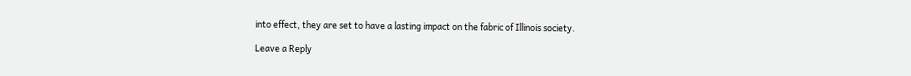into effect, they are set to have a lasting impact on the fabric of Illinois society.

Leave a Reply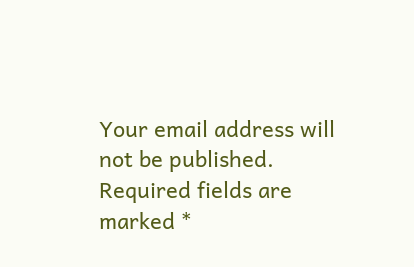Your email address will not be published. Required fields are marked *